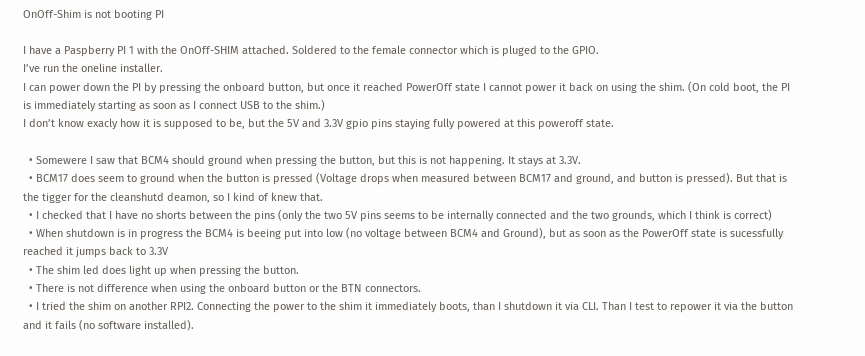OnOff-Shim is not booting PI

I have a Paspberry PI 1 with the OnOff-SHIM attached. Soldered to the female connector which is pluged to the GPIO.
I’ve run the oneline installer.
I can power down the PI by pressing the onboard button, but once it reached PowerOff state I cannot power it back on using the shim. (On cold boot, the PI is immediately starting as soon as I connect USB to the shim.)
I don’t know exacly how it is supposed to be, but the 5V and 3.3V gpio pins staying fully powered at this poweroff state.

  • Somewere I saw that BCM4 should ground when pressing the button, but this is not happening. It stays at 3.3V.
  • BCM17 does seem to ground when the button is pressed (Voltage drops when measured between BCM17 and ground, and button is pressed). But that is the tigger for the cleanshutd deamon, so I kind of knew that.
  • I checked that I have no shorts between the pins (only the two 5V pins seems to be internally connected and the two grounds, which I think is correct)
  • When shutdown is in progress the BCM4 is beeing put into low (no voltage between BCM4 and Ground), but as soon as the PowerOff state is sucessfully reached it jumps back to 3.3V
  • The shim led does light up when pressing the button.
  • There is not difference when using the onboard button or the BTN connectors.
  • I tried the shim on another RPI2. Connecting the power to the shim it immediately boots, than I shutdown it via CLI. Than I test to repower it via the button and it fails (no software installed).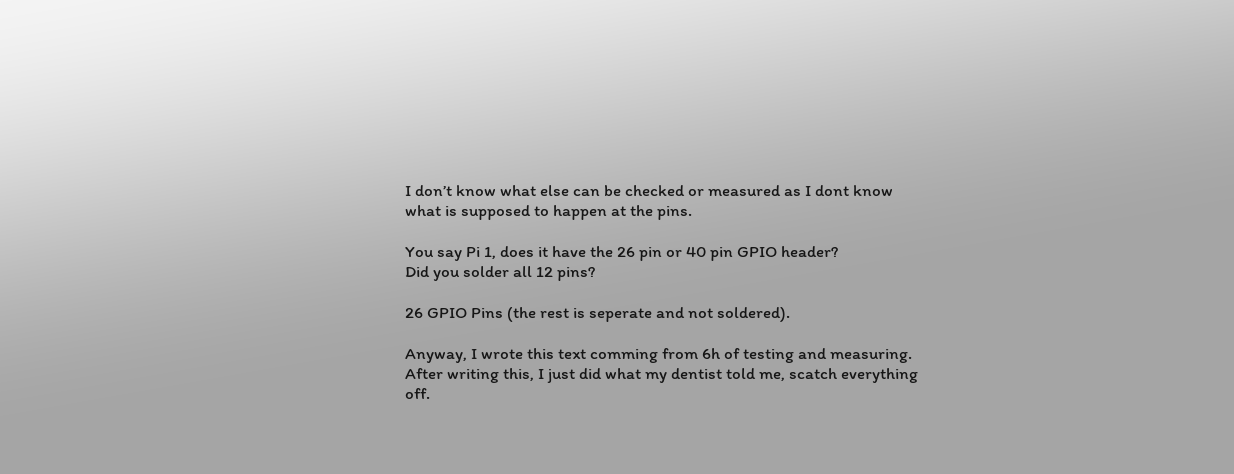I don’t know what else can be checked or measured as I dont know what is supposed to happen at the pins.

You say Pi 1, does it have the 26 pin or 40 pin GPIO header?
Did you solder all 12 pins?

26 GPIO Pins (the rest is seperate and not soldered).

Anyway, I wrote this text comming from 6h of testing and measuring. After writing this, I just did what my dentist told me, scatch everything off.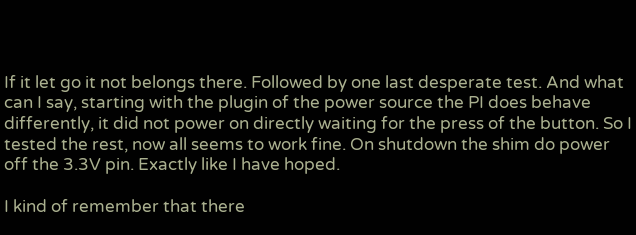If it let go it not belongs there. Followed by one last desperate test. And what can I say, starting with the plugin of the power source the PI does behave differently, it did not power on directly waiting for the press of the button. So I tested the rest, now all seems to work fine. On shutdown the shim do power off the 3.3V pin. Exactly like I have hoped.

I kind of remember that there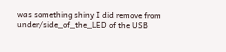was something shiny I did remove from under/side_of_the_LED of the USB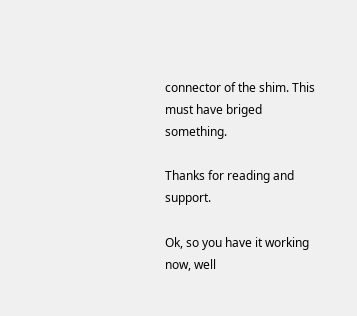connector of the shim. This must have briged something.

Thanks for reading and support.

Ok, so you have it working now, well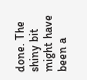done. The shiny bit might have been a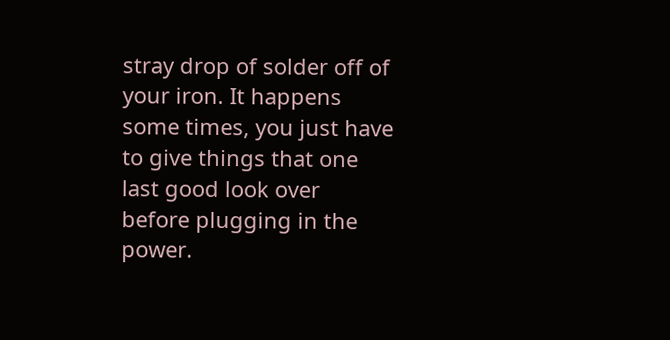stray drop of solder off of your iron. It happens some times, you just have to give things that one last good look over before plugging in the power.